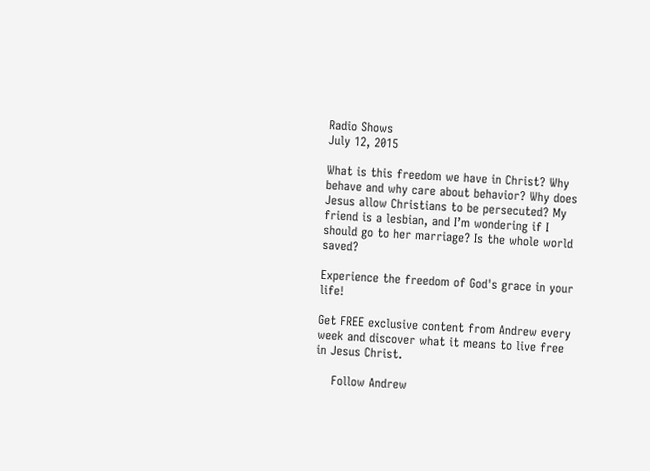Radio Shows
July 12, 2015

What is this freedom we have in Christ? Why behave and why care about behavior? Why does Jesus allow Christians to be persecuted? My friend is a lesbian, and I’m wondering if I should go to her marriage? Is the whole world saved?

Experience the freedom of God's grace in your life!

Get FREE exclusive content from Andrew every week and discover what it means to live free in Jesus Christ.

    Follow Andrew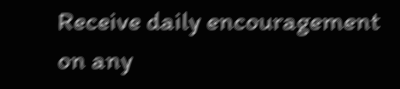Receive daily encouragement on any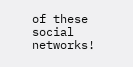of these social networks!